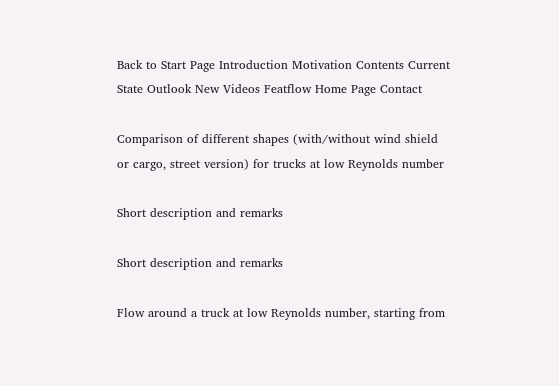Back to Start Page Introduction Motivation Contents Current State Outlook New Videos Featflow Home Page Contact

Comparison of different shapes (with/without wind shield or cargo, street version) for trucks at low Reynolds number

Short description and remarks

Short description and remarks

Flow around a truck at low Reynolds number, starting from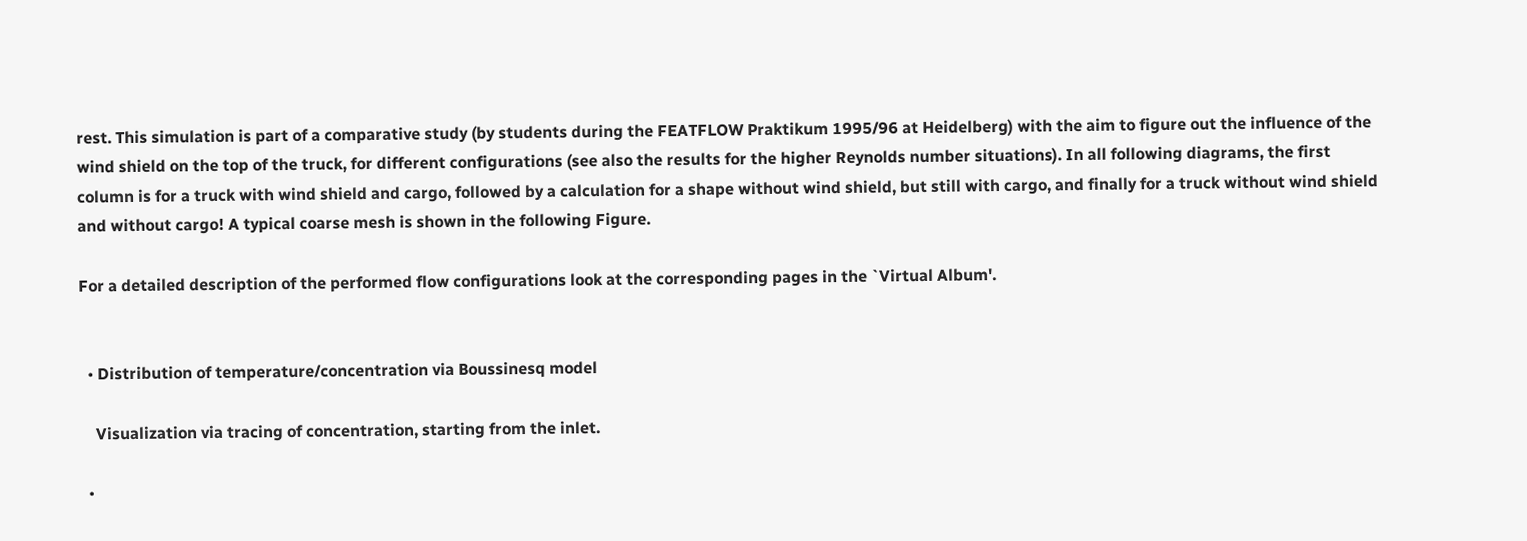rest. This simulation is part of a comparative study (by students during the FEATFLOW Praktikum 1995/96 at Heidelberg) with the aim to figure out the influence of the wind shield on the top of the truck, for different configurations (see also the results for the higher Reynolds number situations). In all following diagrams, the first column is for a truck with wind shield and cargo, followed by a calculation for a shape without wind shield, but still with cargo, and finally for a truck without wind shield and without cargo! A typical coarse mesh is shown in the following Figure.

For a detailed description of the performed flow configurations look at the corresponding pages in the `Virtual Album'.


  • Distribution of temperature/concentration via Boussinesq model

    Visualization via tracing of concentration, starting from the inlet.

  •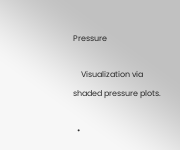Pressure

    Visualization via shaded pressure plots.

  •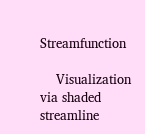Streamfunction

    Visualization via shaded streamline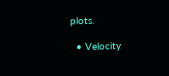plots.

  • Velocity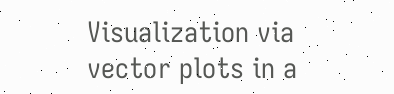Visualization via vector plots in a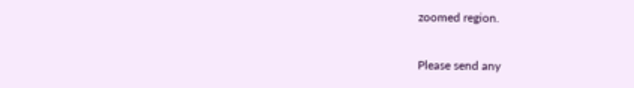zoomed region.

Please send any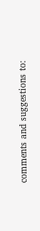comments and suggestions to: